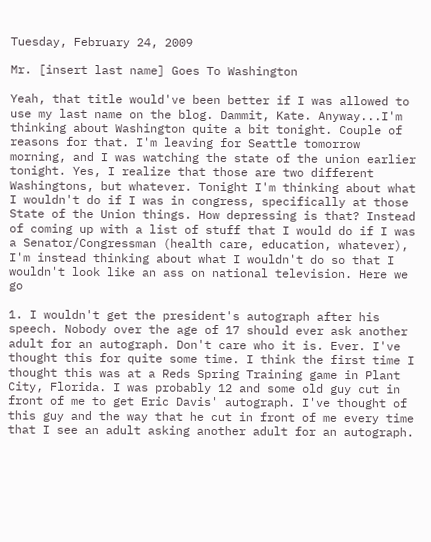Tuesday, February 24, 2009

Mr. [insert last name] Goes To Washington

Yeah, that title would've been better if I was allowed to use my last name on the blog. Dammit, Kate. Anyway...I'm thinking about Washington quite a bit tonight. Couple of reasons for that. I'm leaving for Seattle tomorrow morning, and I was watching the state of the union earlier tonight. Yes, I realize that those are two different Washingtons, but whatever. Tonight I'm thinking about what I wouldn't do if I was in congress, specifically at those State of the Union things. How depressing is that? Instead of coming up with a list of stuff that I would do if I was a Senator/Congressman (health care, education, whatever), I'm instead thinking about what I wouldn't do so that I wouldn't look like an ass on national television. Here we go

1. I wouldn't get the president's autograph after his speech. Nobody over the age of 17 should ever ask another adult for an autograph. Don't care who it is. Ever. I've thought this for quite some time. I think the first time I thought this was at a Reds Spring Training game in Plant City, Florida. I was probably 12 and some old guy cut in front of me to get Eric Davis' autograph. I've thought of this guy and the way that he cut in front of me every time that I see an adult asking another adult for an autograph.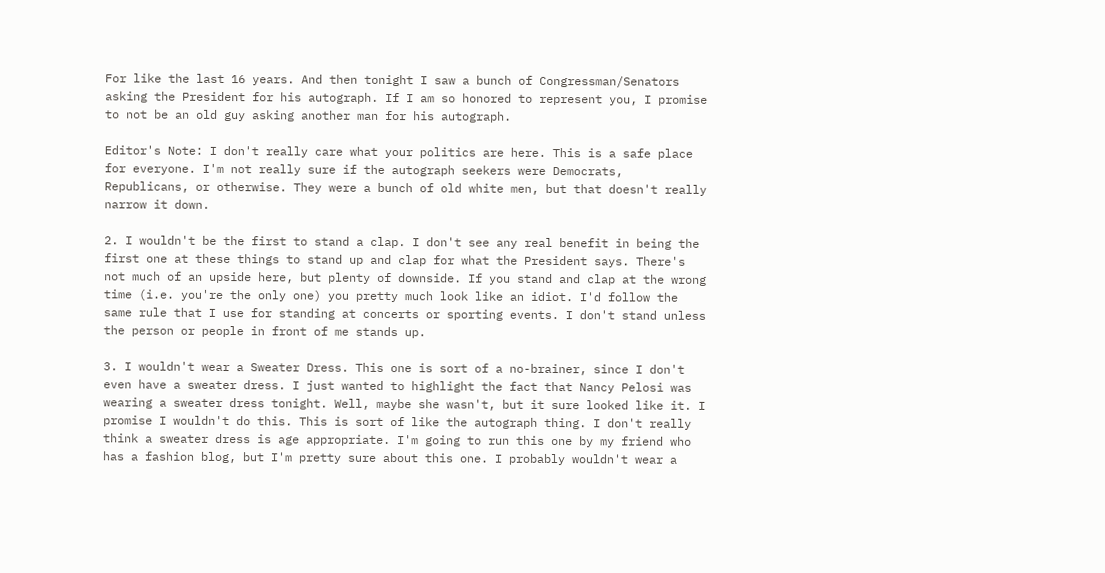For like the last 16 years. And then tonight I saw a bunch of Congressman/Senators asking the President for his autograph. If I am so honored to represent you, I promise to not be an old guy asking another man for his autograph.

Editor's Note: I don't really care what your politics are here. This is a safe place for everyone. I'm not really sure if the autograph seekers were Democrats, Republicans, or otherwise. They were a bunch of old white men, but that doesn't really narrow it down.

2. I wouldn't be the first to stand a clap. I don't see any real benefit in being the first one at these things to stand up and clap for what the President says. There's not much of an upside here, but plenty of downside. If you stand and clap at the wrong time (i.e. you're the only one) you pretty much look like an idiot. I'd follow the same rule that I use for standing at concerts or sporting events. I don't stand unless the person or people in front of me stands up.

3. I wouldn't wear a Sweater Dress. This one is sort of a no-brainer, since I don't even have a sweater dress. I just wanted to highlight the fact that Nancy Pelosi was wearing a sweater dress tonight. Well, maybe she wasn't, but it sure looked like it. I promise I wouldn't do this. This is sort of like the autograph thing. I don't really think a sweater dress is age appropriate. I'm going to run this one by my friend who has a fashion blog, but I'm pretty sure about this one. I probably wouldn't wear a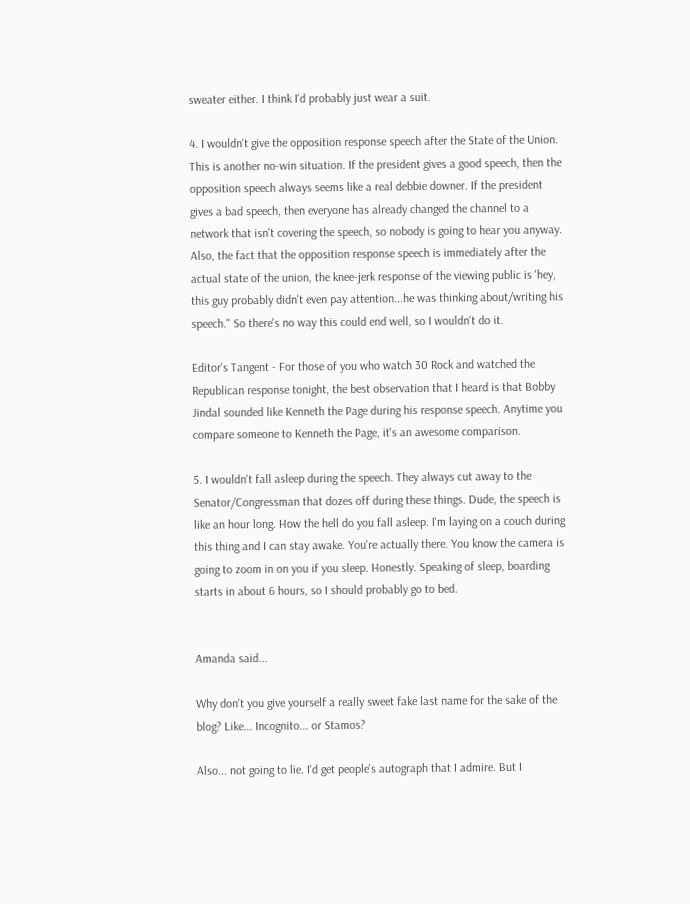sweater either. I think I'd probably just wear a suit.

4. I wouldn't give the opposition response speech after the State of the Union. This is another no-win situation. If the president gives a good speech, then the opposition speech always seems like a real debbie downer. If the president gives a bad speech, then everyone has already changed the channel to a network that isn't covering the speech, so nobody is going to hear you anyway. Also, the fact that the opposition response speech is immediately after the actual state of the union, the knee-jerk response of the viewing public is 'hey, this guy probably didn't even pay attention...he was thinking about/writing his speech." So there's no way this could end well, so I wouldn't do it.

Editor's Tangent - For those of you who watch 30 Rock and watched the Republican response tonight, the best observation that I heard is that Bobby Jindal sounded like Kenneth the Page during his response speech. Anytime you compare someone to Kenneth the Page, it's an awesome comparison.

5. I wouldn't fall asleep during the speech. They always cut away to the Senator/Congressman that dozes off during these things. Dude, the speech is like an hour long. How the hell do you fall asleep. I'm laying on a couch during this thing and I can stay awake. You're actually there. You know the camera is going to zoom in on you if you sleep. Honestly. Speaking of sleep, boarding starts in about 6 hours, so I should probably go to bed.


Amanda said...

Why don't you give yourself a really sweet fake last name for the sake of the blog? Like... Incognito... or Stamos?

Also... not going to lie. I'd get people's autograph that I admire. But I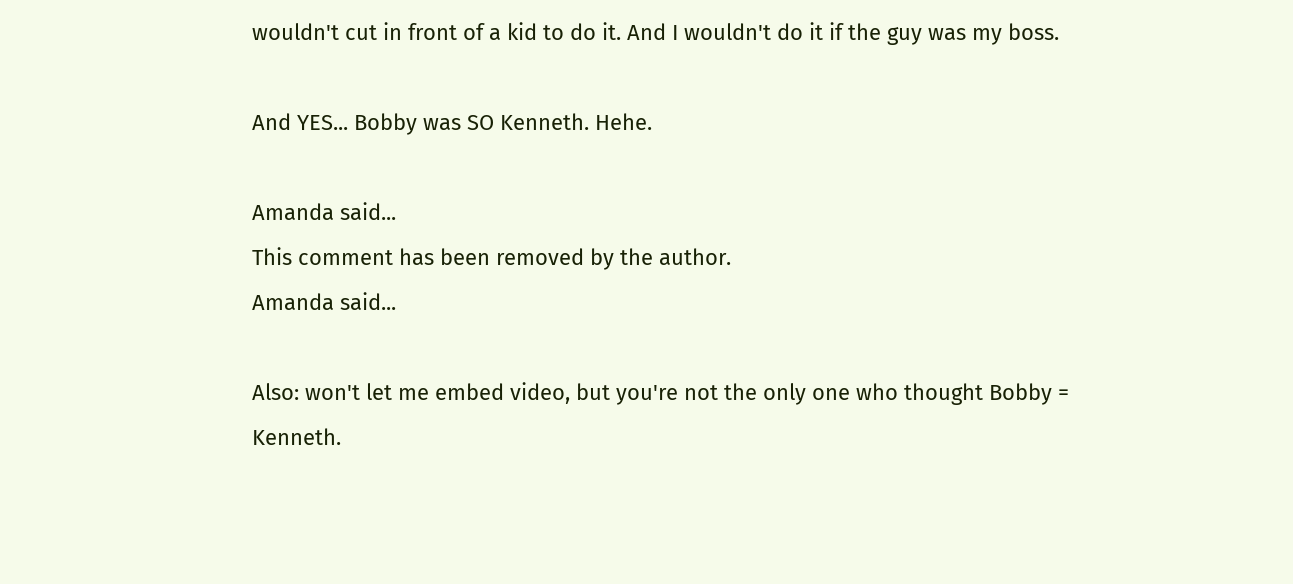wouldn't cut in front of a kid to do it. And I wouldn't do it if the guy was my boss.

And YES... Bobby was SO Kenneth. Hehe.

Amanda said...
This comment has been removed by the author.
Amanda said...

Also: won't let me embed video, but you're not the only one who thought Bobby = Kenneth.